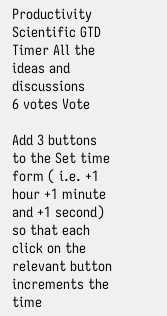Productivity Scientific GTD Timer All the ideas and discussions
6 votes Vote

Add 3 buttons to the Set time form ( i.e. +1 hour +1 minute and +1 second) so that each click on the relevant button increments the time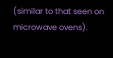(similar to that seen on microwave ovens).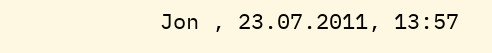Jon , 23.07.2011, 13:57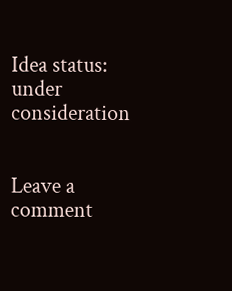Idea status: under consideration


Leave a comment